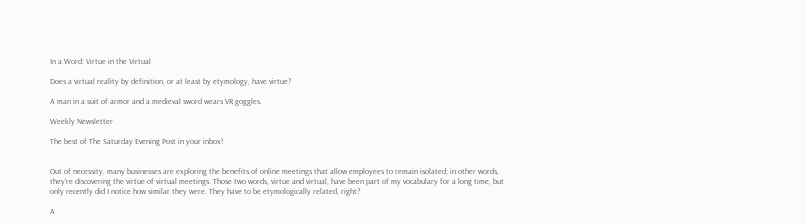In a Word: Virtue in the Virtual

Does a virtual reality by definition, or at least by etymology, have virtue?

A man in a suit of armor and a medieval sword wears VR goggles.

Weekly Newsletter

The best of The Saturday Evening Post in your inbox!


Out of necessity, many businesses are exploring the benefits of online meetings that allow employees to remain isolated; in other words, they’re discovering the virtue of virtual meetings. Those two words, virtue and virtual, have been part of my vocabulary for a long time, but only recently did I notice how similar they were. They have to be etymologically related, right?

A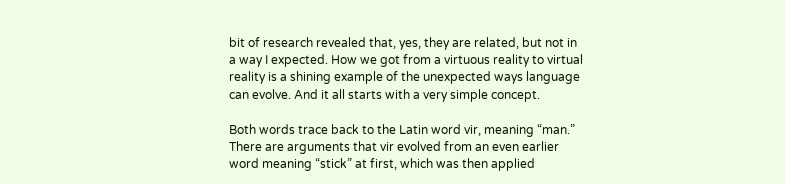bit of research revealed that, yes, they are related, but not in a way I expected. How we got from a virtuous reality to virtual reality is a shining example of the unexpected ways language can evolve. And it all starts with a very simple concept.

Both words trace back to the Latin word vir, meaning “man.” There are arguments that vir evolved from an even earlier word meaning “stick” at first, which was then applied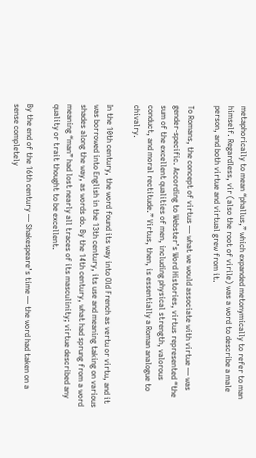metaphorically to mean “phallus,” which expanded metonymically to refer to man himself. Regardless, vir (also the root of virile) was a word to describe a male person, and both virtue and virtual grew from it.

To Romans, the concept of virtus — what we would associate with virtue — was gender-specific. According to Webster’s Word Histories, virtus represented “the sum of the excellent qualities of men, including physical strength, valorous conduct, and moral rectitude.” Virtus, then, is essentially a Roman analogue to chivalry.

In the 10th century, the word found its way into Old French as vertu or virtu, and it was borrowed into English in the 13th century, its use and meaning taking on various shades along the way, as words do. By the 14th century, what had sprung from a word meaning “man” had lost nearly all traces of its masculinity; virtue described any quality or trait thought to be excellent.

By the end of the 16th century — Shakespeare’s time — the word had taken on a sense completely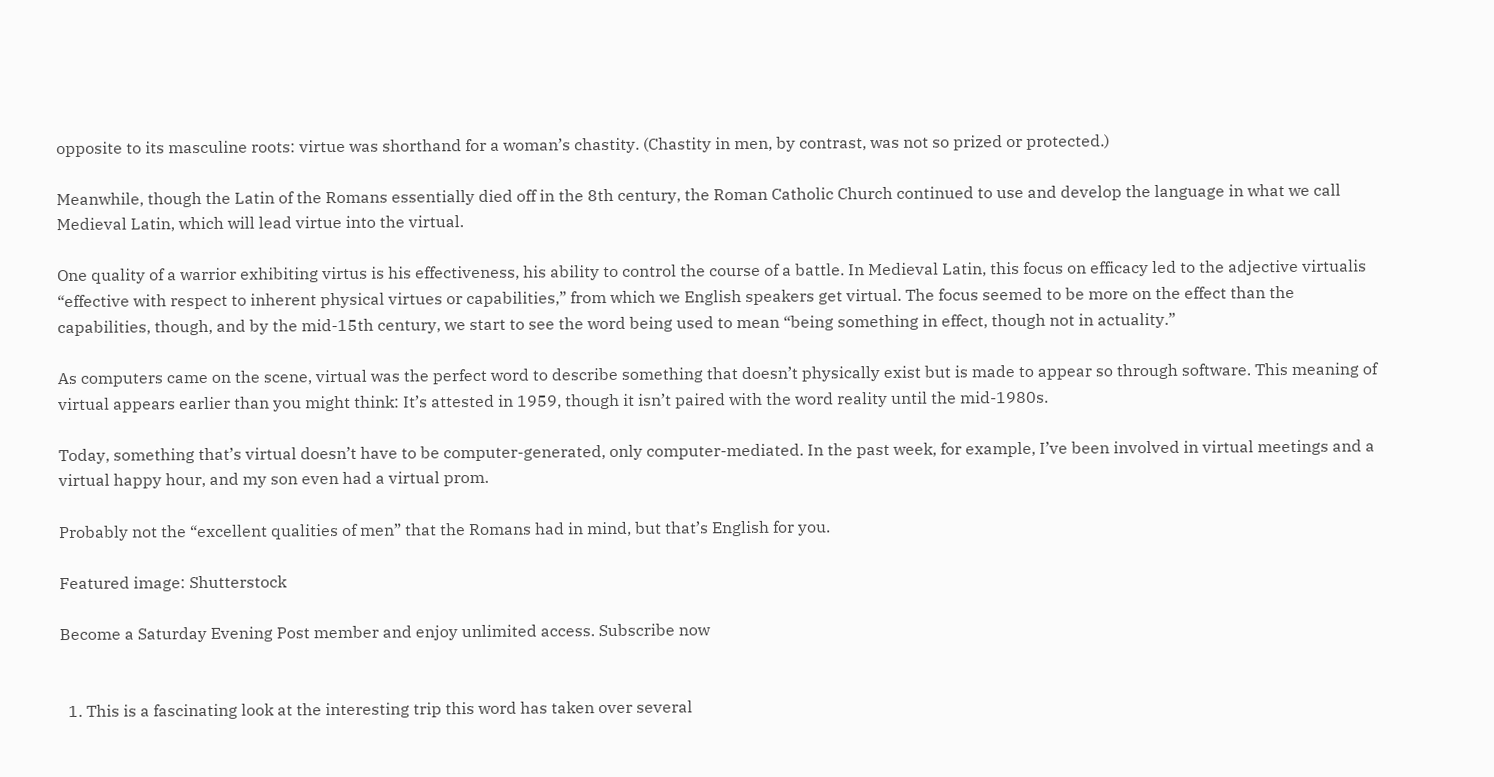opposite to its masculine roots: virtue was shorthand for a woman’s chastity. (Chastity in men, by contrast, was not so prized or protected.)

Meanwhile, though the Latin of the Romans essentially died off in the 8th century, the Roman Catholic Church continued to use and develop the language in what we call Medieval Latin, which will lead virtue into the virtual.

One quality of a warrior exhibiting virtus is his effectiveness, his ability to control the course of a battle. In Medieval Latin, this focus on efficacy led to the adjective virtualis “effective with respect to inherent physical virtues or capabilities,” from which we English speakers get virtual. The focus seemed to be more on the effect than the capabilities, though, and by the mid-15th century, we start to see the word being used to mean “being something in effect, though not in actuality.”

As computers came on the scene, virtual was the perfect word to describe something that doesn’t physically exist but is made to appear so through software. This meaning of virtual appears earlier than you might think: It’s attested in 1959, though it isn’t paired with the word reality until the mid-1980s.

Today, something that’s virtual doesn’t have to be computer-generated, only computer-mediated. In the past week, for example, I’ve been involved in virtual meetings and a virtual happy hour, and my son even had a virtual prom.

Probably not the “excellent qualities of men” that the Romans had in mind, but that’s English for you.

Featured image: Shutterstock

Become a Saturday Evening Post member and enjoy unlimited access. Subscribe now


  1. This is a fascinating look at the interesting trip this word has taken over several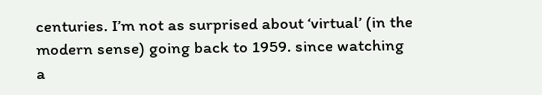centuries. I’m not as surprised about ‘virtual’ (in the modern sense) going back to 1959. since watching a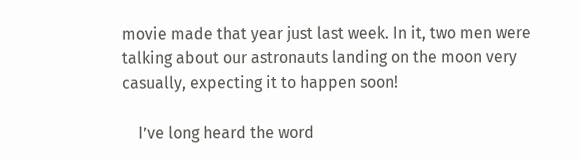movie made that year just last week. In it, two men were talking about our astronauts landing on the moon very casually, expecting it to happen soon!

    I’ve long heard the word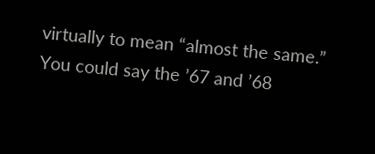virtually to mean “almost the same.” You could say the ’67 and ’68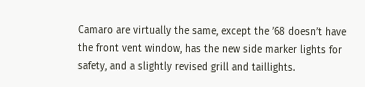Camaro are virtually the same, except the ’68 doesn’t have the front vent window, has the new side marker lights for safety, and a slightly revised grill and taillights.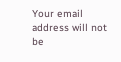Your email address will not be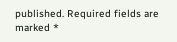published. Required fields are marked *